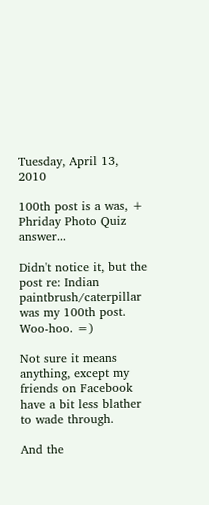Tuesday, April 13, 2010

100th post is a was, + Phriday Photo Quiz answer...

Didn't notice it, but the post re: Indian paintbrush/caterpillar was my 100th post. Woo-hoo. =)

Not sure it means anything, except my friends on Facebook have a bit less blather to wade through.

And the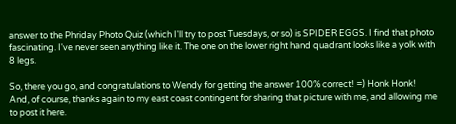answer to the Phriday Photo Quiz (which I'll try to post Tuesdays, or so) is SPIDER EGGS. I find that photo fascinating. I've never seen anything like it. The one on the lower right hand quadrant looks like a yolk with 8 legs.

So, there you go, and congratulations to Wendy for getting the answer 100% correct! =) Honk Honk! And, of course, thanks again to my east coast contingent for sharing that picture with me, and allowing me to post it here.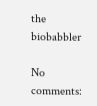the biobabbler

No comments: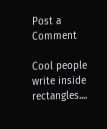Post a Comment

Cool people write inside rectangles....